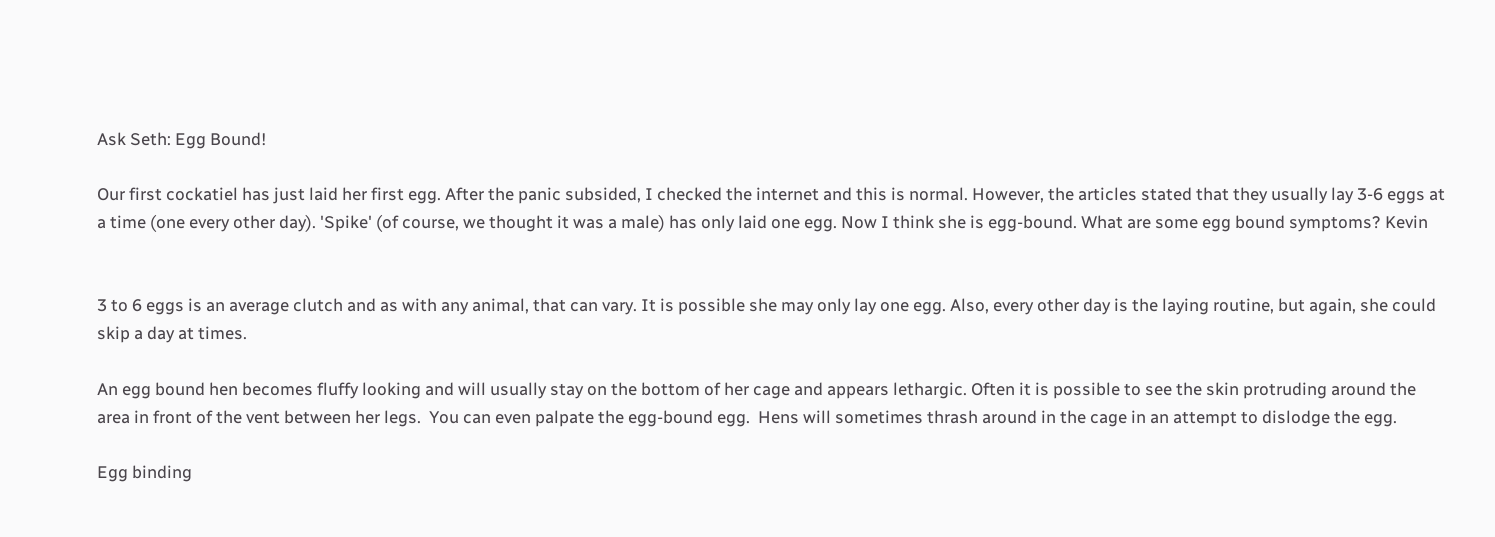Ask Seth: Egg Bound!

Our first cockatiel has just laid her first egg. After the panic subsided, I checked the internet and this is normal. However, the articles stated that they usually lay 3-6 eggs at a time (one every other day). 'Spike' (of course, we thought it was a male) has only laid one egg. Now I think she is egg-bound. What are some egg bound symptoms? Kevin


3 to 6 eggs is an average clutch and as with any animal, that can vary. It is possible she may only lay one egg. Also, every other day is the laying routine, but again, she could skip a day at times.

An egg bound hen becomes fluffy looking and will usually stay on the bottom of her cage and appears lethargic. Often it is possible to see the skin protruding around the area in front of the vent between her legs.  You can even palpate the egg-bound egg.  Hens will sometimes thrash around in the cage in an attempt to dislodge the egg.

Egg binding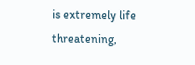is extremely life threatening,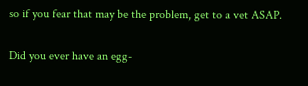so if you fear that may be the problem, get to a vet ASAP.

Did you ever have an egg-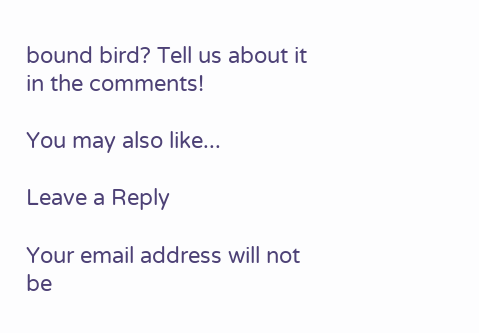bound bird? Tell us about it in the comments!

You may also like...

Leave a Reply

Your email address will not be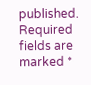published. Required fields are marked *